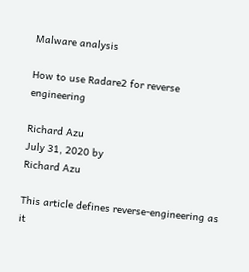Malware analysis

How to use Radare2 for reverse engineering

Richard Azu
July 31, 2020 by
Richard Azu

This article defines reverse-engineering as it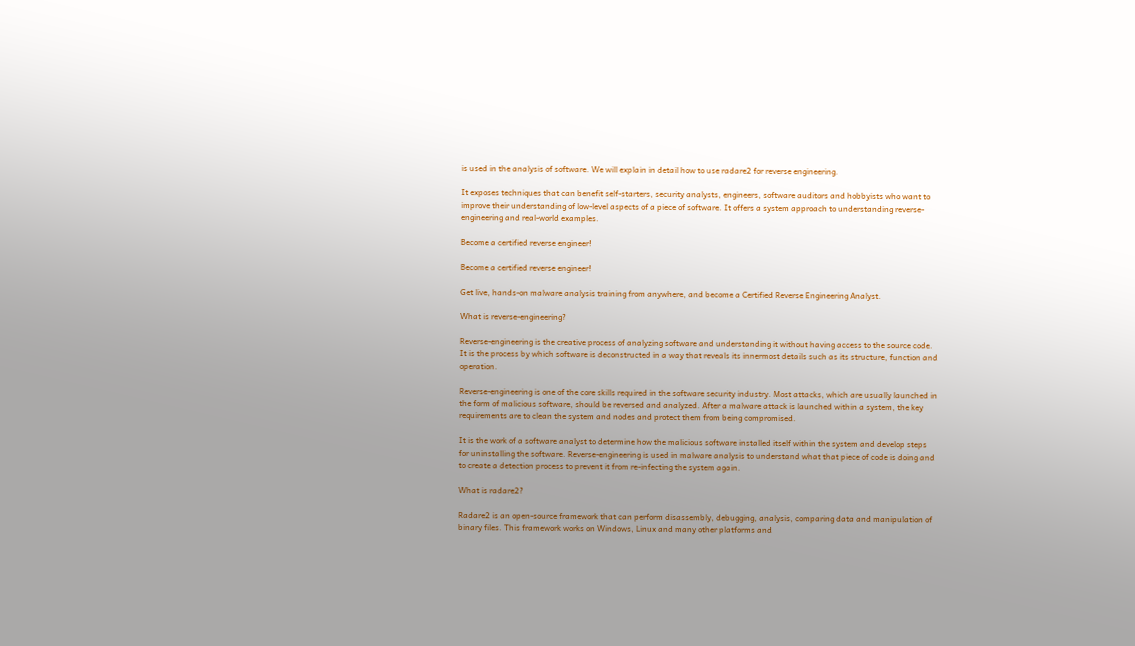is used in the analysis of software. We will explain in detail how to use radare2 for reverse engineering.

It exposes techniques that can benefit self-starters, security analysts, engineers, software auditors and hobbyists who want to improve their understanding of low-level aspects of a piece of software. It offers a system approach to understanding reverse-engineering and real-world examples.

Become a certified reverse engineer!

Become a certified reverse engineer!

Get live, hands-on malware analysis training from anywhere, and become a Certified Reverse Engineering Analyst.

What is reverse-engineering?

Reverse-engineering is the creative process of analyzing software and understanding it without having access to the source code. It is the process by which software is deconstructed in a way that reveals its innermost details such as its structure, function and operation.

Reverse-engineering is one of the core skills required in the software security industry. Most attacks, which are usually launched in the form of malicious software, should be reversed and analyzed. After a malware attack is launched within a system, the key requirements are to clean the system and nodes and protect them from being compromised.

It is the work of a software analyst to determine how the malicious software installed itself within the system and develop steps for uninstalling the software. Reverse-engineering is used in malware analysis to understand what that piece of code is doing and to create a detection process to prevent it from re-infecting the system again.

What is radare2?

Radare2 is an open-source framework that can perform disassembly, debugging, analysis, comparing data and manipulation of binary files. This framework works on Windows, Linux and many other platforms and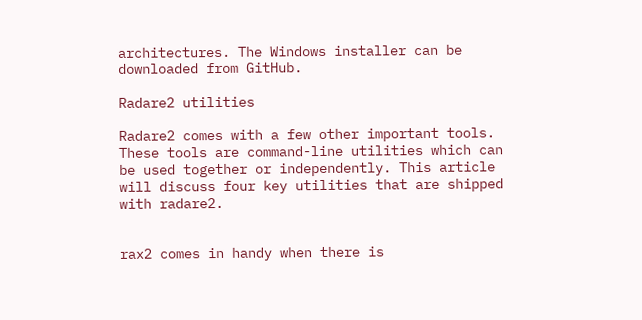architectures. The Windows installer can be downloaded from GitHub.

Radare2 utilities

Radare2 comes with a few other important tools. These tools are command-line utilities which can be used together or independently. This article will discuss four key utilities that are shipped with radare2.


rax2 comes in handy when there is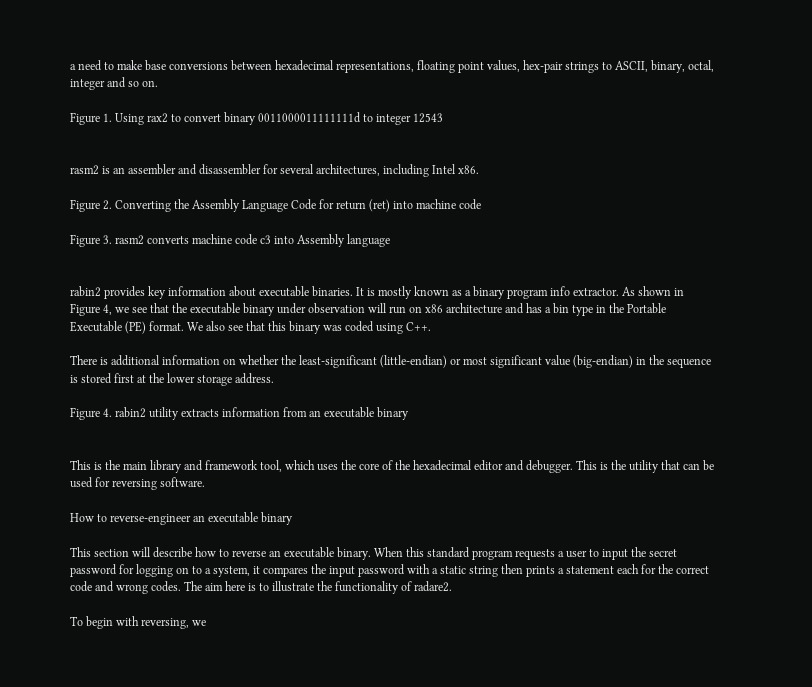a need to make base conversions between hexadecimal representations, floating point values, hex-pair strings to ASCII, binary, octal, integer and so on.

Figure 1. Using rax2 to convert binary 0011000011111111d to integer 12543


rasm2 is an assembler and disassembler for several architectures, including Intel x86.

Figure 2. Converting the Assembly Language Code for return (ret) into machine code

Figure 3. rasm2 converts machine code c3 into Assembly language


rabin2 provides key information about executable binaries. It is mostly known as a binary program info extractor. As shown in Figure 4, we see that the executable binary under observation will run on x86 architecture and has a bin type in the Portable Executable (PE) format. We also see that this binary was coded using C++.

There is additional information on whether the least-significant (little-endian) or most significant value (big-endian) in the sequence is stored first at the lower storage address.

Figure 4. rabin2 utility extracts information from an executable binary


This is the main library and framework tool, which uses the core of the hexadecimal editor and debugger. This is the utility that can be used for reversing software.

How to reverse-engineer an executable binary

This section will describe how to reverse an executable binary. When this standard program requests a user to input the secret password for logging on to a system, it compares the input password with a static string then prints a statement each for the correct code and wrong codes. The aim here is to illustrate the functionality of radare2.

To begin with reversing, we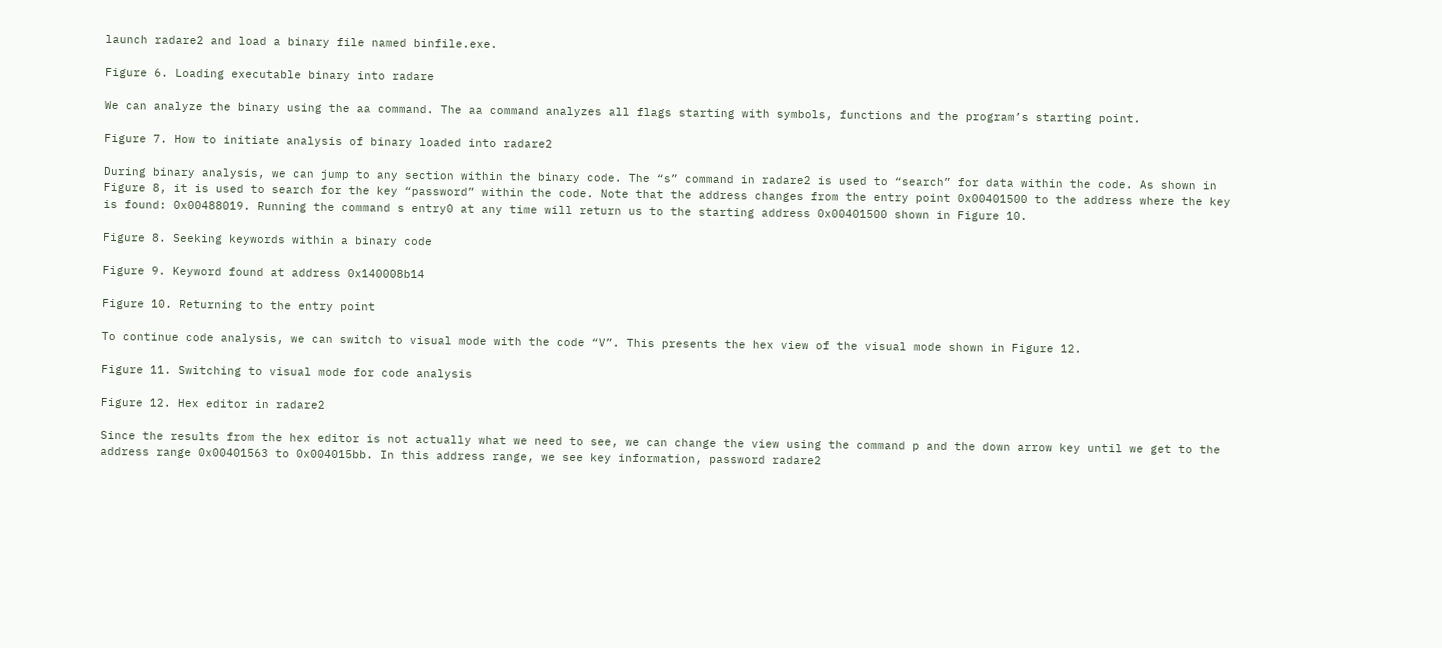launch radare2 and load a binary file named binfile.exe.

Figure 6. Loading executable binary into radare

We can analyze the binary using the aa command. The aa command analyzes all flags starting with symbols, functions and the program’s starting point.

Figure 7. How to initiate analysis of binary loaded into radare2

During binary analysis, we can jump to any section within the binary code. The “s” command in radare2 is used to “search” for data within the code. As shown in Figure 8, it is used to search for the key “password” within the code. Note that the address changes from the entry point 0x00401500 to the address where the key is found: 0x00488019. Running the command s entry0 at any time will return us to the starting address 0x00401500 shown in Figure 10.

Figure 8. Seeking keywords within a binary code

Figure 9. Keyword found at address 0x140008b14

Figure 10. Returning to the entry point

To continue code analysis, we can switch to visual mode with the code “V”. This presents the hex view of the visual mode shown in Figure 12.

Figure 11. Switching to visual mode for code analysis

Figure 12. Hex editor in radare2

Since the results from the hex editor is not actually what we need to see, we can change the view using the command p and the down arrow key until we get to the address range 0x00401563 to 0x004015bb. In this address range, we see key information, password radare2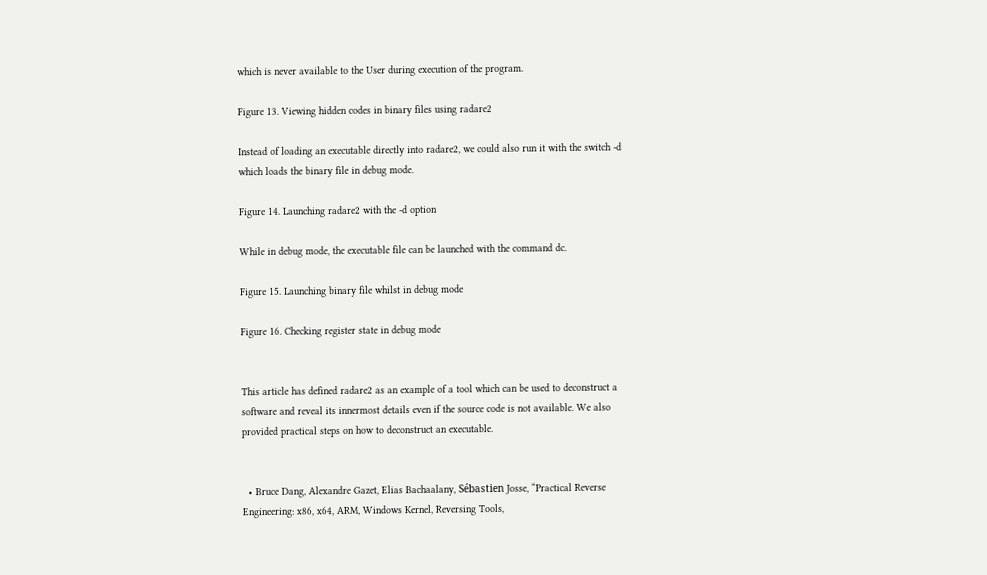which is never available to the User during execution of the program.

Figure 13. Viewing hidden codes in binary files using radare2

Instead of loading an executable directly into radare2, we could also run it with the switch -d which loads the binary file in debug mode.

Figure 14. Launching radare2 with the -d option

While in debug mode, the executable file can be launched with the command dc.

Figure 15. Launching binary file whilst in debug mode

Figure 16. Checking register state in debug mode


This article has defined radare2 as an example of a tool which can be used to deconstruct a software and reveal its innermost details even if the source code is not available. We also provided practical steps on how to deconstruct an executable.


  • Bruce Dang, Alexandre Gazet, Elias Bachaalany, Sébastien Josse, “Practical Reverse Engineering: x86, x64, ARM, Windows Kernel, Reversing Tools,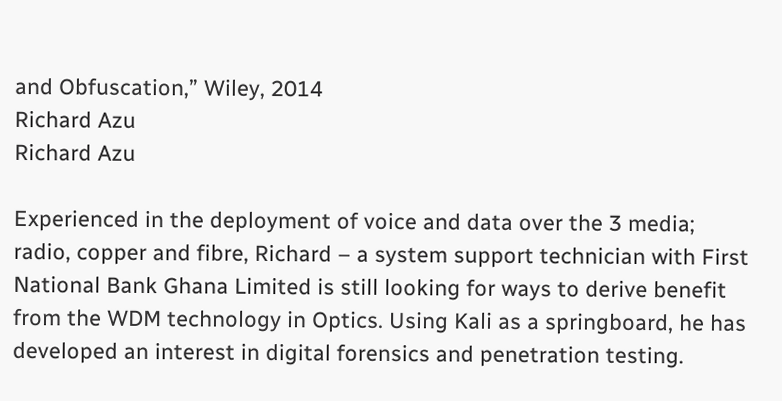and Obfuscation,” Wiley, 2014
Richard Azu
Richard Azu

Experienced in the deployment of voice and data over the 3 media; radio, copper and fibre, Richard – a system support technician with First National Bank Ghana Limited is still looking for ways to derive benefit from the WDM technology in Optics. Using Kali as a springboard, he has developed an interest in digital forensics and penetration testing.